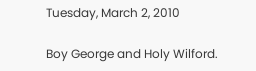Tuesday, March 2, 2010

Boy George and Holy Wilford.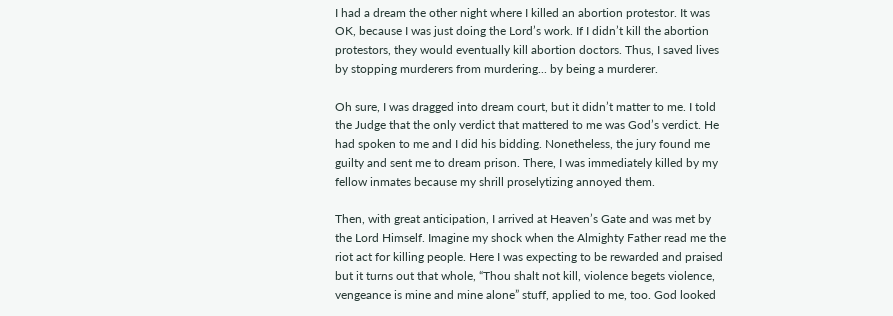I had a dream the other night where I killed an abortion protestor. It was OK, because I was just doing the Lord’s work. If I didn’t kill the abortion protestors, they would eventually kill abortion doctors. Thus, I saved lives by stopping murderers from murdering... by being a murderer.

Oh sure, I was dragged into dream court, but it didn’t matter to me. I told the Judge that the only verdict that mattered to me was God’s verdict. He had spoken to me and I did his bidding. Nonetheless, the jury found me guilty and sent me to dream prison. There, I was immediately killed by my fellow inmates because my shrill proselytizing annoyed them.

Then, with great anticipation, I arrived at Heaven’s Gate and was met by the Lord Himself. Imagine my shock when the Almighty Father read me the riot act for killing people. Here I was expecting to be rewarded and praised but it turns out that whole, “Thou shalt not kill, violence begets violence, vengeance is mine and mine alone” stuff, applied to me, too. God looked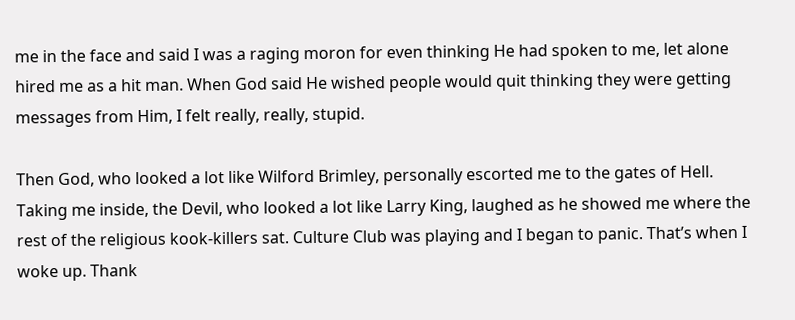me in the face and said I was a raging moron for even thinking He had spoken to me, let alone hired me as a hit man. When God said He wished people would quit thinking they were getting messages from Him, I felt really, really, stupid.

Then God, who looked a lot like Wilford Brimley, personally escorted me to the gates of Hell. Taking me inside, the Devil, who looked a lot like Larry King, laughed as he showed me where the rest of the religious kook-killers sat. Culture Club was playing and I began to panic. That’s when I woke up. Thank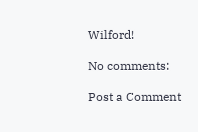Wilford!

No comments:

Post a Comment